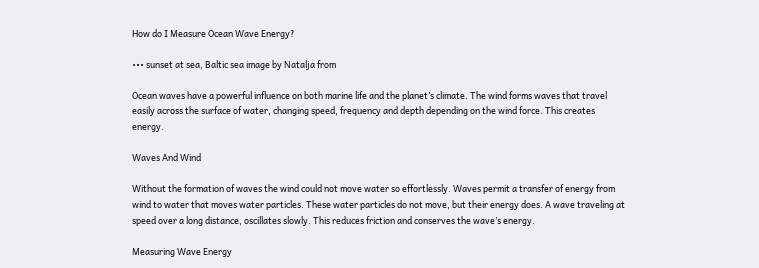How do I Measure Ocean Wave Energy?

••• sunset at sea, Baltic sea image by Natalja from

Ocean waves have a powerful influence on both marine life and the planet’s climate. The wind forms waves that travel easily across the surface of water, changing speed, frequency and depth depending on the wind force. This creates energy.

Waves And Wind

Without the formation of waves the wind could not move water so effortlessly. Waves permit a transfer of energy from wind to water that moves water particles. These water particles do not move, but their energy does. A wave traveling at speed over a long distance, oscillates slowly. This reduces friction and conserves the wave’s energy.

Measuring Wave Energy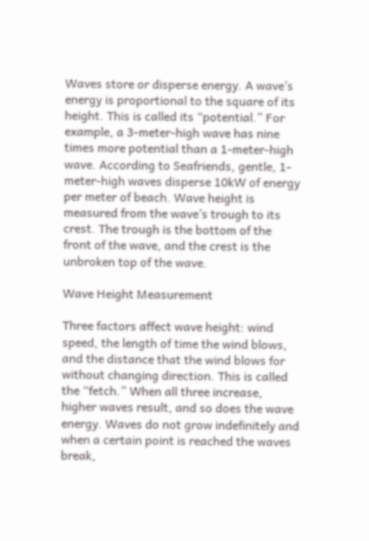Waves store or disperse energy. A wave’s energy is proportional to the square of its height. This is called its “potential.” For example, a 3-meter-high wave has nine times more potential than a 1-meter-high wave. According to Seafriends, gentle, 1-meter-high waves disperse 10kW of energy per meter of beach. Wave height is measured from the wave’s trough to its crest. The trough is the bottom of the front of the wave, and the crest is the unbroken top of the wave.

Wave Height Measurement

Three factors affect wave height: wind speed, the length of time the wind blows, and the distance that the wind blows for without changing direction. This is called the “fetch.” When all three increase, higher waves result, and so does the wave energy. Waves do not grow indefinitely and when a certain point is reached the waves break,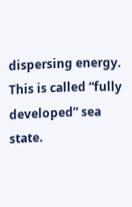dispersing energy. This is called “fully developed” sea state.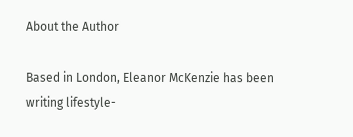About the Author

Based in London, Eleanor McKenzie has been writing lifestyle-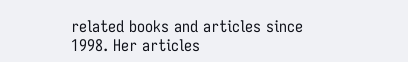related books and articles since 1998. Her articles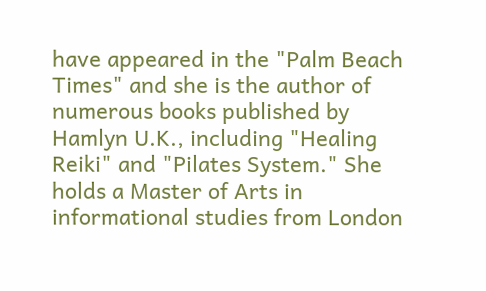have appeared in the "Palm Beach Times" and she is the author of numerous books published by Hamlyn U.K., including "Healing Reiki" and "Pilates System." She holds a Master of Arts in informational studies from London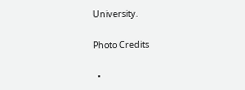University.

Photo Credits

  •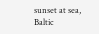sunset at sea, Baltic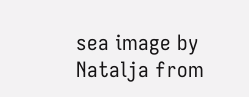sea image by Natalja from